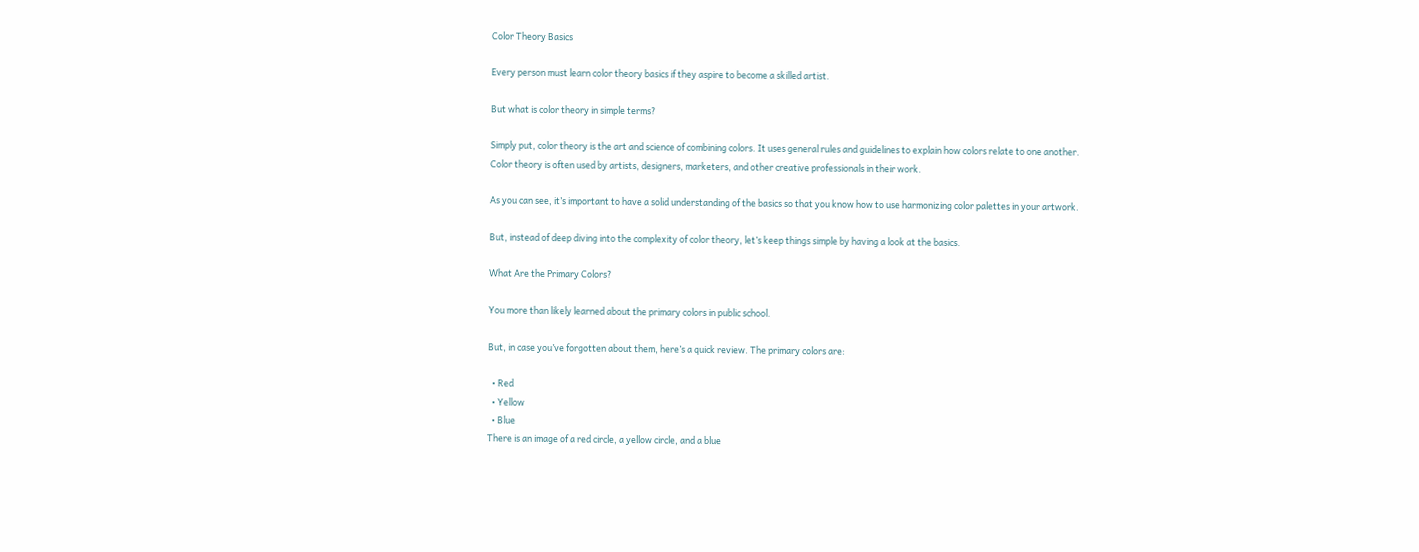Color Theory Basics

Every person must learn color theory basics if they aspire to become a skilled artist.

But what is color theory in simple terms?

Simply put, color theory is the art and science of combining colors. It uses general rules and guidelines to explain how colors relate to one another. Color theory is often used by artists, designers, marketers, and other creative professionals in their work.

As you can see, it’s important to have a solid understanding of the basics so that you know how to use harmonizing color palettes in your artwork.

But, instead of deep diving into the complexity of color theory, let’s keep things simple by having a look at the basics.

What Are the Primary Colors?

You more than likely learned about the primary colors in public school.

But, in case you’ve forgotten about them, here’s a quick review. The primary colors are:

  • Red
  • Yellow
  • Blue
There is an image of a red circle, a yellow circle, and a blue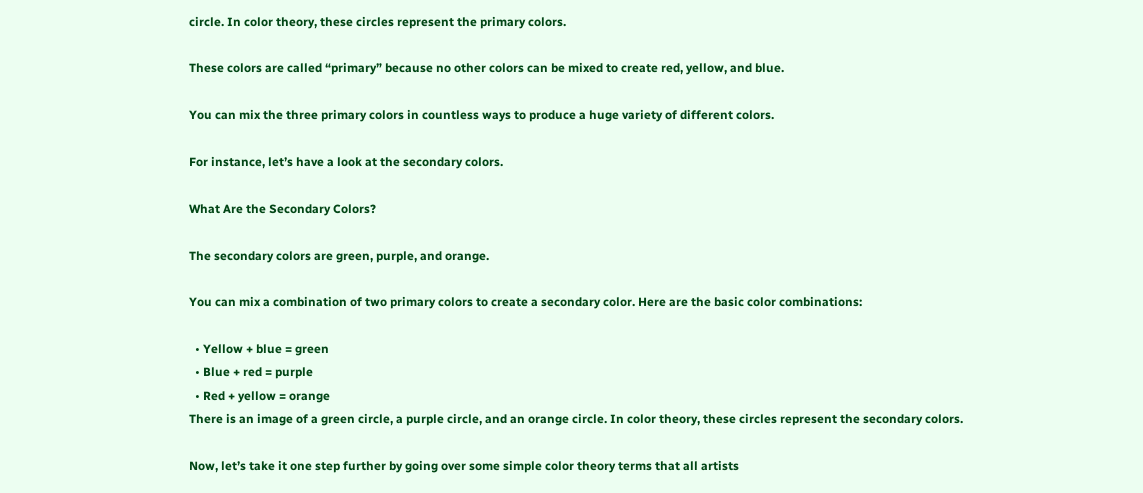circle. In color theory, these circles represent the primary colors.

These colors are called “primary” because no other colors can be mixed to create red, yellow, and blue.

You can mix the three primary colors in countless ways to produce a huge variety of different colors.

For instance, let’s have a look at the secondary colors.

What Are the Secondary Colors?

The secondary colors are green, purple, and orange.

You can mix a combination of two primary colors to create a secondary color. Here are the basic color combinations:

  • Yellow + blue = green
  • Blue + red = purple
  • Red + yellow = orange
There is an image of a green circle, a purple circle, and an orange circle. In color theory, these circles represent the secondary colors.

Now, let’s take it one step further by going over some simple color theory terms that all artists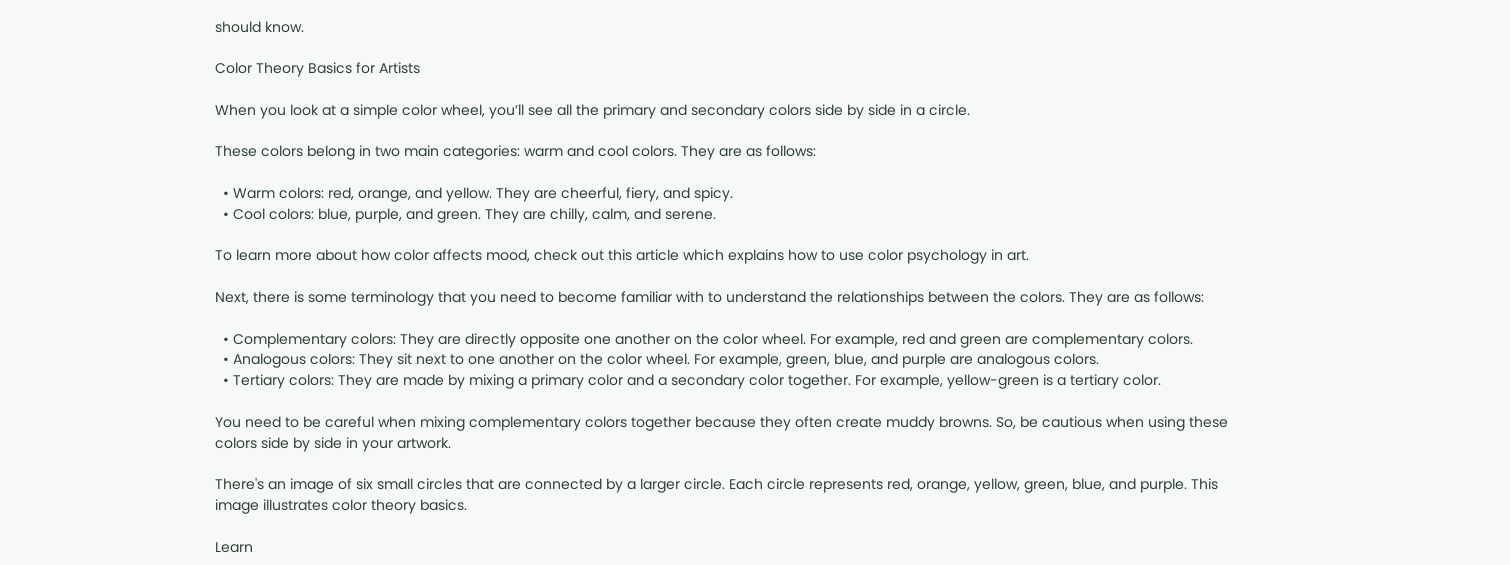should know.

Color Theory Basics for Artists

When you look at a simple color wheel, you’ll see all the primary and secondary colors side by side in a circle.

These colors belong in two main categories: warm and cool colors. They are as follows:

  • Warm colors: red, orange, and yellow. They are cheerful, fiery, and spicy.
  • Cool colors: blue, purple, and green. They are chilly, calm, and serene.

To learn more about how color affects mood, check out this article which explains how to use color psychology in art.

Next, there is some terminology that you need to become familiar with to understand the relationships between the colors. They are as follows:

  • Complementary colors: They are directly opposite one another on the color wheel. For example, red and green are complementary colors.
  • Analogous colors: They sit next to one another on the color wheel. For example, green, blue, and purple are analogous colors.
  • Tertiary colors: They are made by mixing a primary color and a secondary color together. For example, yellow-green is a tertiary color.

You need to be careful when mixing complementary colors together because they often create muddy browns. So, be cautious when using these colors side by side in your artwork.

There's an image of six small circles that are connected by a larger circle. Each circle represents red, orange, yellow, green, blue, and purple. This image illustrates color theory basics.

Learn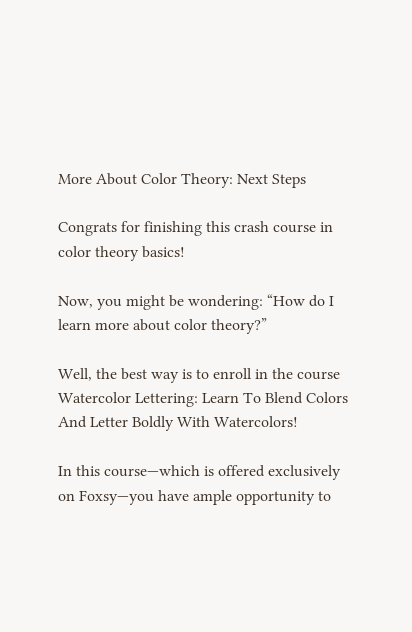More About Color Theory: Next Steps

Congrats for finishing this crash course in color theory basics!

Now, you might be wondering: “How do I learn more about color theory?”

Well, the best way is to enroll in the course Watercolor Lettering: Learn To Blend Colors And Letter Boldly With Watercolors!

In this course—which is offered exclusively on Foxsy—you have ample opportunity to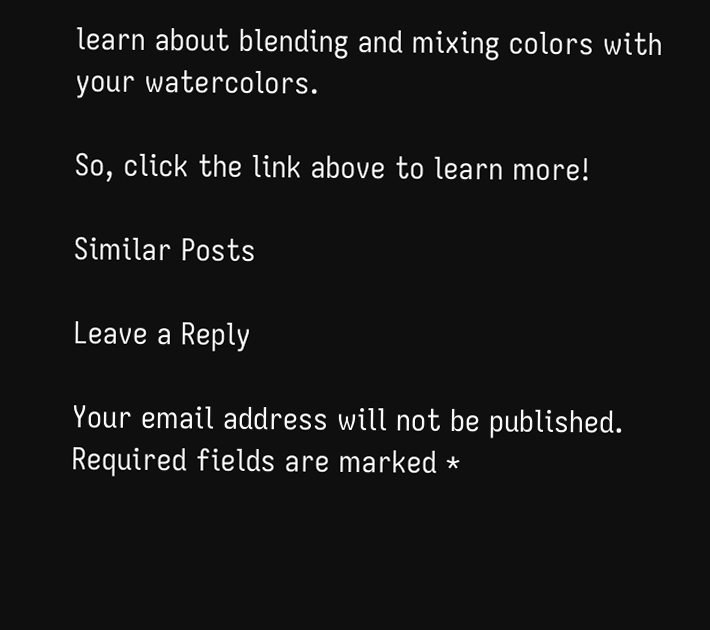learn about blending and mixing colors with your watercolors.

So, click the link above to learn more!

Similar Posts

Leave a Reply

Your email address will not be published. Required fields are marked *